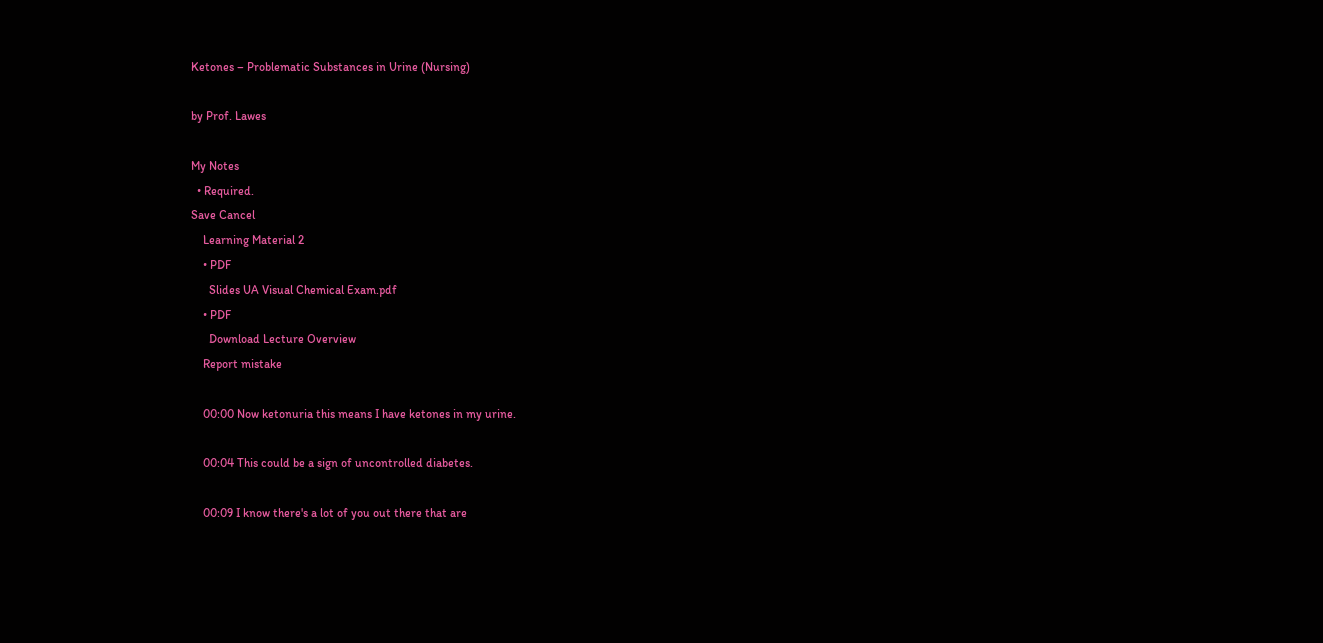Ketones – Problematic Substances in Urine (Nursing)

by Prof. Lawes

My Notes
  • Required.
Save Cancel
    Learning Material 2
    • PDF
      Slides UA Visual Chemical Exam.pdf
    • PDF
      Download Lecture Overview
    Report mistake

    00:00 Now ketonuria this means I have ketones in my urine.

    00:04 This could be a sign of uncontrolled diabetes.

    00:09 I know there's a lot of you out there that are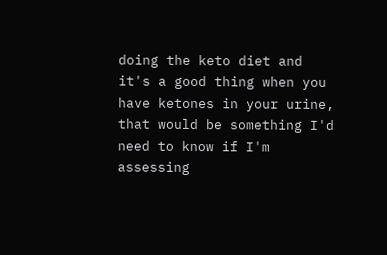doing the keto diet and it's a good thing when you have ketones in your urine, that would be something I'd need to know if I'm assessing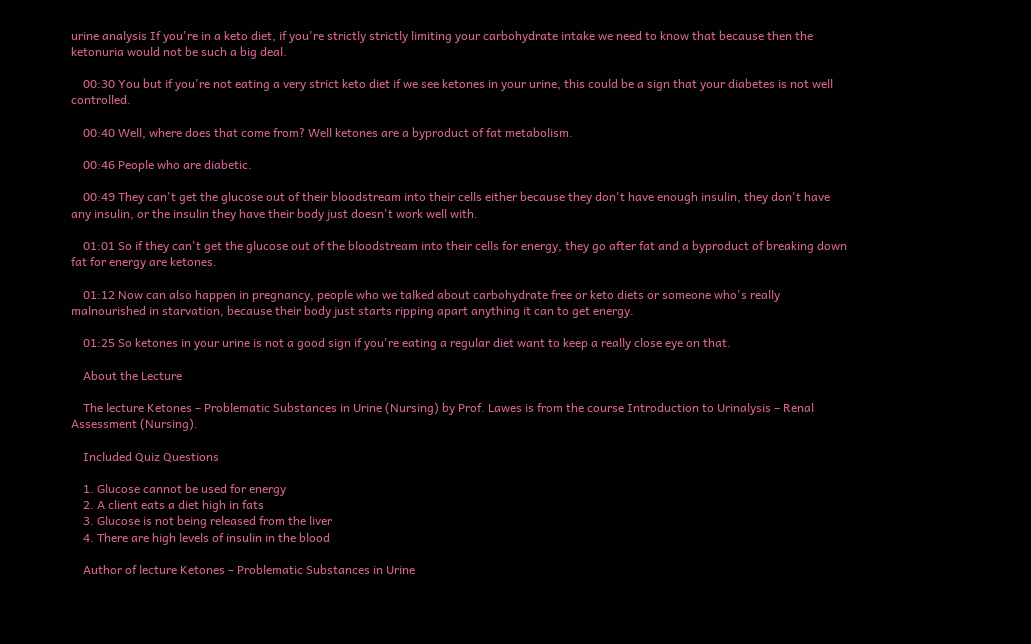urine analysis If you're in a keto diet, if you're strictly strictly limiting your carbohydrate intake we need to know that because then the ketonuria would not be such a big deal.

    00:30 You but if you're not eating a very strict keto diet if we see ketones in your urine, this could be a sign that your diabetes is not well controlled.

    00:40 Well, where does that come from? Well ketones are a byproduct of fat metabolism.

    00:46 People who are diabetic.

    00:49 They can't get the glucose out of their bloodstream into their cells either because they don't have enough insulin, they don't have any insulin, or the insulin they have their body just doesn't work well with.

    01:01 So if they can't get the glucose out of the bloodstream into their cells for energy, they go after fat and a byproduct of breaking down fat for energy are ketones.

    01:12 Now can also happen in pregnancy, people who we talked about carbohydrate free or keto diets or someone who's really malnourished in starvation, because their body just starts ripping apart anything it can to get energy.

    01:25 So ketones in your urine is not a good sign if you're eating a regular diet want to keep a really close eye on that.

    About the Lecture

    The lecture Ketones – Problematic Substances in Urine (Nursing) by Prof. Lawes is from the course Introduction to Urinalysis – Renal Assessment (Nursing).

    Included Quiz Questions

    1. Glucose cannot be used for energy
    2. A client eats a diet high in fats
    3. Glucose is not being released from the liver
    4. There are high levels of insulin in the blood

    Author of lecture Ketones – Problematic Substances in Urine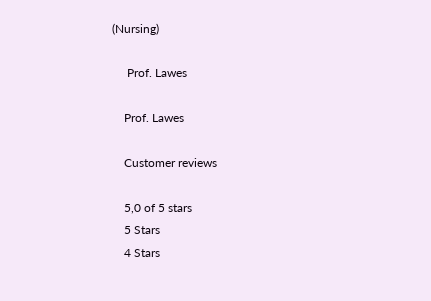(Nursing)

     Prof. Lawes

    Prof. Lawes

    Customer reviews

    5,0 of 5 stars
    5 Stars
    4 Stars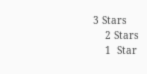3 Stars
    2 Stars
    1  Star